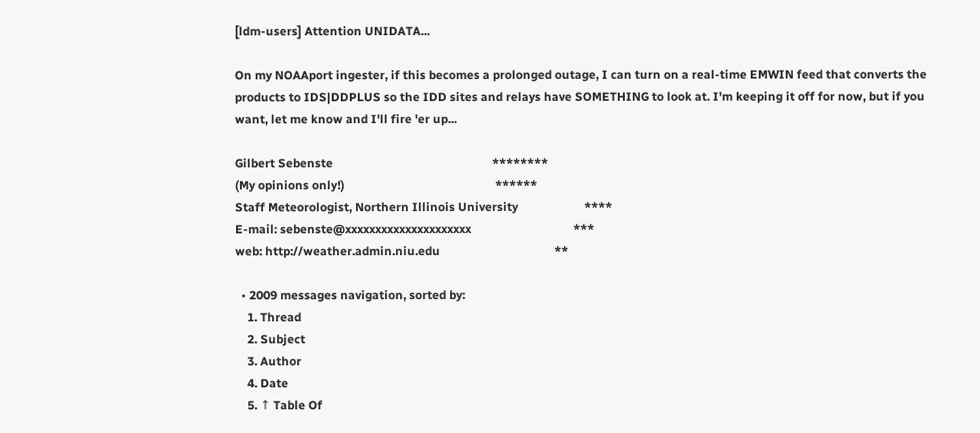[ldm-users] Attention UNIDATA...

On my NOAAport ingester, if this becomes a prolonged outage, I can turn on a real-time EMWIN feed that converts the products to IDS|DDPLUS so the IDD sites and relays have SOMETHING to look at. I'm keeping it off for now, but if you want, let me know and I'll fire 'er up...

Gilbert Sebenste                                                     ********
(My opinions only!)                                                  ******
Staff Meteorologist, Northern Illinois University                      ****
E-mail: sebenste@xxxxxxxxxxxxxxxxxxxxx                                  ***
web: http://weather.admin.niu.edu                                      **

  • 2009 messages navigation, sorted by:
    1. Thread
    2. Subject
    3. Author
    4. Date
    5. ↑ Table Of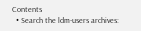Contents
  • Search the ldm-users archives: